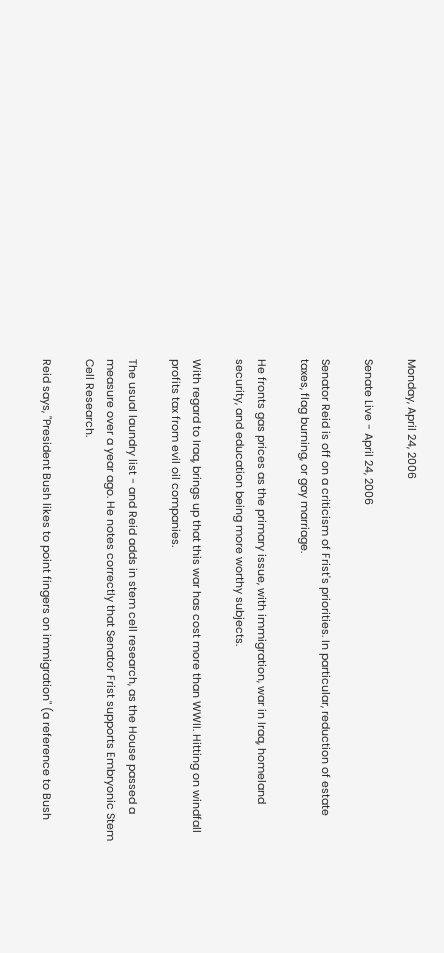Monday, April 24, 2006

Senate Live - April 24, 2006

Senator Reid is off on a criticism of Frist's priorities. In particular, reduction of estate taxes, flag burning, or gay marriage.

He fronts gas prices as the primary issue, with immigration, war in Iraq, homeland security, and education being more worthy subjects.

With regard to Iraq, brings up that this war has cost more than WWII. Hitting on windfall profits tax from evil oil companies.

The usual laundry list - and Reid adds in stem cell research, as the House passed a measure over a year ago. He notes correctly that Senator Frist supports Embryonic Stem Cell Research.

Reid says, "President Bush likes to point fingers on immigration" (a reference to Bush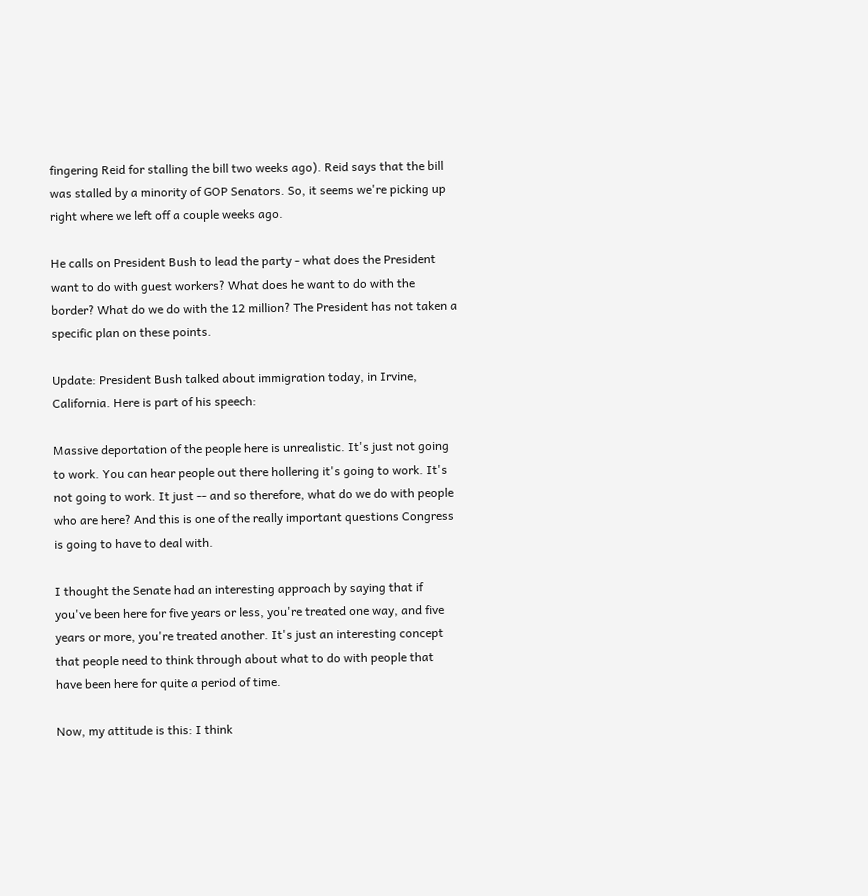fingering Reid for stalling the bill two weeks ago). Reid says that the bill was stalled by a minority of GOP Senators. So, it seems we're picking up right where we left off a couple weeks ago.

He calls on President Bush to lead the party - what does the President want to do with guest workers? What does he want to do with the border? What do we do with the 12 million? The President has not taken a specific plan on these points.

Update: President Bush talked about immigration today, in Irvine, California. Here is part of his speech:

Massive deportation of the people here is unrealistic. It's just not going to work. You can hear people out there hollering it's going to work. It's not going to work. It just -- and so therefore, what do we do with people who are here? And this is one of the really important questions Congress is going to have to deal with.

I thought the Senate had an interesting approach by saying that if you've been here for five years or less, you're treated one way, and five years or more, you're treated another. It's just an interesting concept that people need to think through about what to do with people that have been here for quite a period of time.

Now, my attitude is this: I think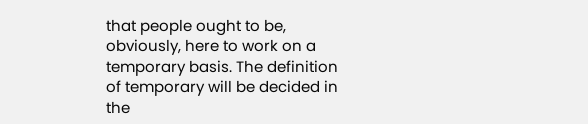that people ought to be, obviously, here to work on a temporary basis. The definition of temporary will be decided in the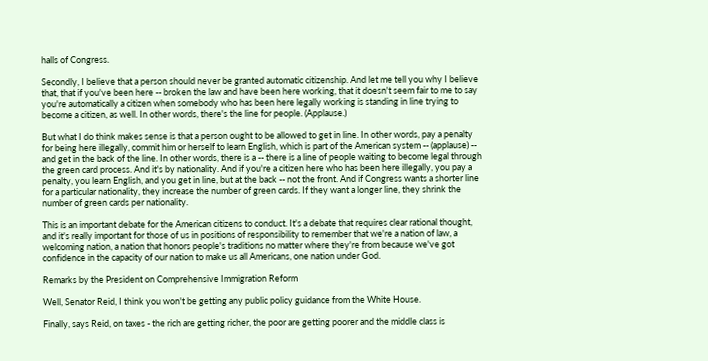halls of Congress.

Secondly, I believe that a person should never be granted automatic citizenship. And let me tell you why I believe that, that if you've been here -- broken the law and have been here working, that it doesn't seem fair to me to say you're automatically a citizen when somebody who has been here legally working is standing in line trying to become a citizen, as well. In other words, there's the line for people. (Applause.)

But what I do think makes sense is that a person ought to be allowed to get in line. In other words, pay a penalty for being here illegally, commit him or herself to learn English, which is part of the American system -- (applause) -- and get in the back of the line. In other words, there is a -- there is a line of people waiting to become legal through the green card process. And it's by nationality. And if you're a citizen here who has been here illegally, you pay a penalty, you learn English, and you get in line, but at the back -- not the front. And if Congress wants a shorter line for a particular nationality, they increase the number of green cards. If they want a longer line, they shrink the number of green cards per nationality.

This is an important debate for the American citizens to conduct. It's a debate that requires clear rational thought, and it's really important for those of us in positions of responsibility to remember that we're a nation of law, a welcoming nation, a nation that honors people's traditions no matter where they're from because we've got confidence in the capacity of our nation to make us all Americans, one nation under God.

Remarks by the President on Comprehensive Immigration Reform

Well, Senator Reid, I think you won't be getting any public policy guidance from the White House.

Finally, says Reid, on taxes - the rich are getting richer, the poor are getting poorer and the middle class is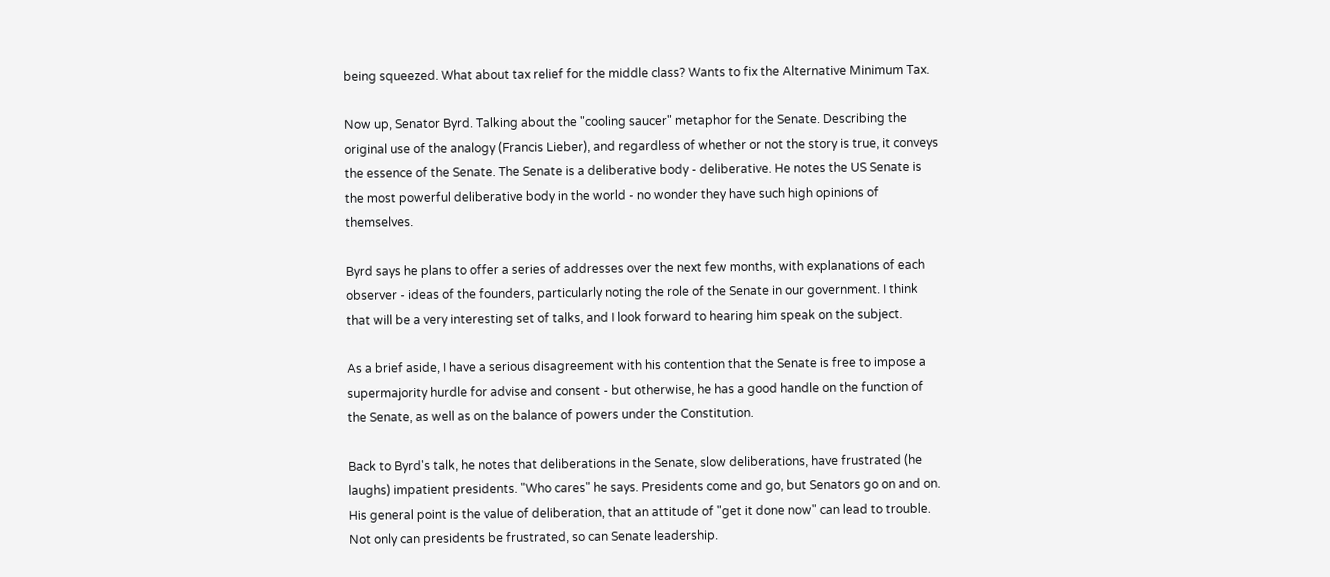being squeezed. What about tax relief for the middle class? Wants to fix the Alternative Minimum Tax.

Now up, Senator Byrd. Talking about the "cooling saucer" metaphor for the Senate. Describing the original use of the analogy (Francis Lieber), and regardless of whether or not the story is true, it conveys the essence of the Senate. The Senate is a deliberative body - deliberative. He notes the US Senate is the most powerful deliberative body in the world - no wonder they have such high opinions of themselves.

Byrd says he plans to offer a series of addresses over the next few months, with explanations of each observer - ideas of the founders, particularly noting the role of the Senate in our government. I think that will be a very interesting set of talks, and I look forward to hearing him speak on the subject.

As a brief aside, I have a serious disagreement with his contention that the Senate is free to impose a supermajority hurdle for advise and consent - but otherwise, he has a good handle on the function of the Senate, as well as on the balance of powers under the Constitution.

Back to Byrd's talk, he notes that deliberations in the Senate, slow deliberations, have frustrated (he laughs) impatient presidents. "Who cares" he says. Presidents come and go, but Senators go on and on. His general point is the value of deliberation, that an attitude of "get it done now" can lead to trouble. Not only can presidents be frustrated, so can Senate leadership.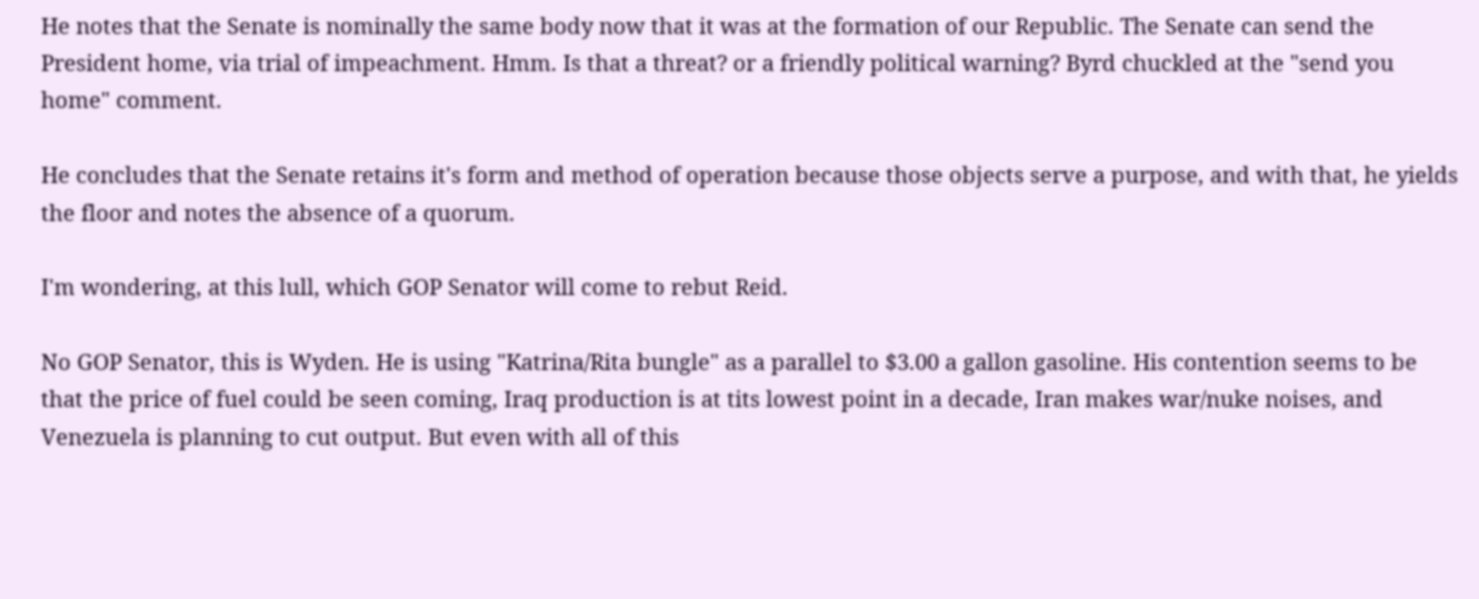He notes that the Senate is nominally the same body now that it was at the formation of our Republic. The Senate can send the President home, via trial of impeachment. Hmm. Is that a threat? or a friendly political warning? Byrd chuckled at the "send you home" comment.

He concludes that the Senate retains it's form and method of operation because those objects serve a purpose, and with that, he yields the floor and notes the absence of a quorum.

I'm wondering, at this lull, which GOP Senator will come to rebut Reid.

No GOP Senator, this is Wyden. He is using "Katrina/Rita bungle" as a parallel to $3.00 a gallon gasoline. His contention seems to be that the price of fuel could be seen coming, Iraq production is at tits lowest point in a decade, Iran makes war/nuke noises, and Venezuela is planning to cut output. But even with all of this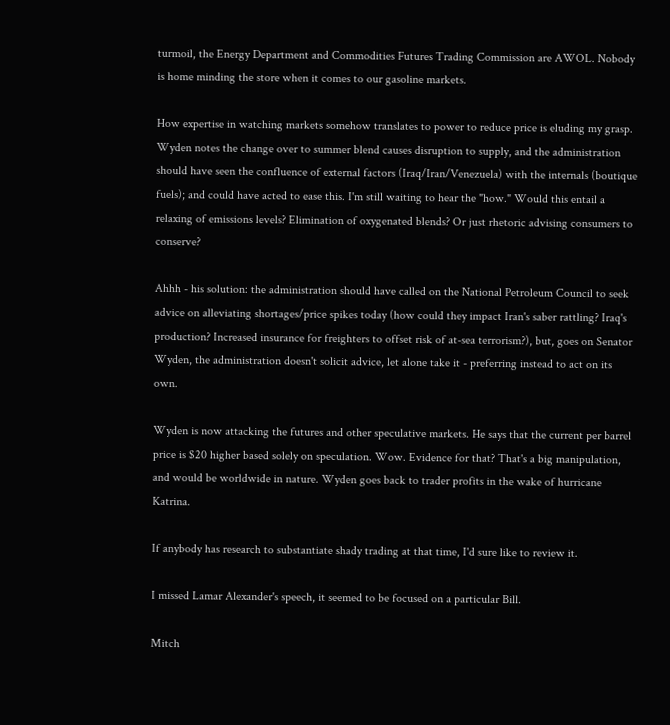turmoil, the Energy Department and Commodities Futures Trading Commission are AWOL. Nobody is home minding the store when it comes to our gasoline markets.

How expertise in watching markets somehow translates to power to reduce price is eluding my grasp. Wyden notes the change over to summer blend causes disruption to supply, and the administration should have seen the confluence of external factors (Iraq/Iran/Venezuela) with the internals (boutique fuels); and could have acted to ease this. I'm still waiting to hear the "how." Would this entail a relaxing of emissions levels? Elimination of oxygenated blends? Or just rhetoric advising consumers to conserve?

Ahhh - his solution: the administration should have called on the National Petroleum Council to seek advice on alleviating shortages/price spikes today (how could they impact Iran's saber rattling? Iraq's production? Increased insurance for freighters to offset risk of at-sea terrorism?), but, goes on Senator Wyden, the administration doesn't solicit advice, let alone take it - preferring instead to act on its own.

Wyden is now attacking the futures and other speculative markets. He says that the current per barrel price is $20 higher based solely on speculation. Wow. Evidence for that? That's a big manipulation, and would be worldwide in nature. Wyden goes back to trader profits in the wake of hurricane Katrina.

If anybody has research to substantiate shady trading at that time, I'd sure like to review it.

I missed Lamar Alexander's speech, it seemed to be focused on a particular Bill.

Mitch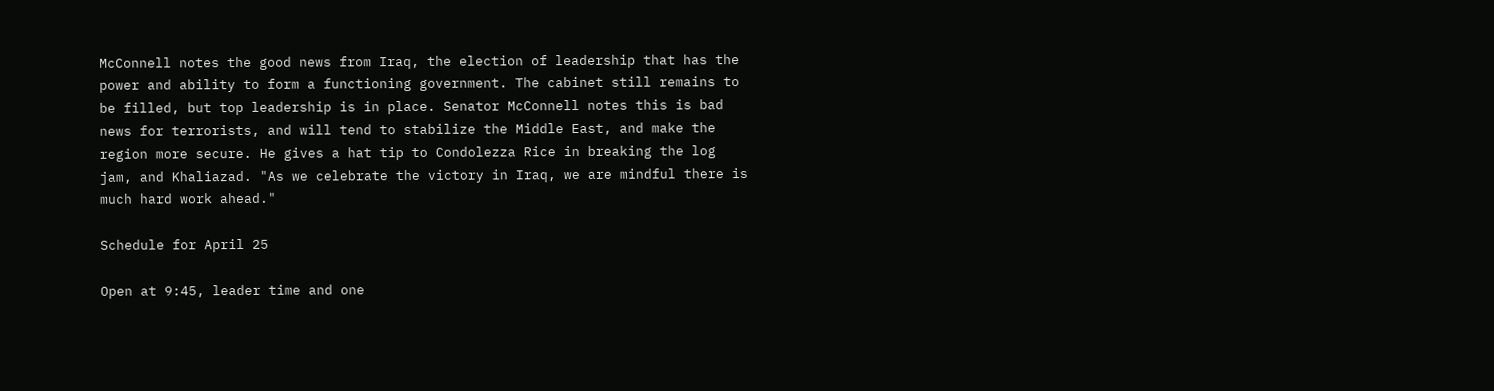McConnell notes the good news from Iraq, the election of leadership that has the power and ability to form a functioning government. The cabinet still remains to be filled, but top leadership is in place. Senator McConnell notes this is bad news for terrorists, and will tend to stabilize the Middle East, and make the region more secure. He gives a hat tip to Condolezza Rice in breaking the log jam, and Khaliazad. "As we celebrate the victory in Iraq, we are mindful there is much hard work ahead."

Schedule for April 25

Open at 9:45, leader time and one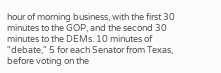hour of morning business, with the first 30 minutes to the GOP, and the second 30 minutes to the DEMs. 10 minutes of "debate," 5 for each Senator from Texas, before voting on the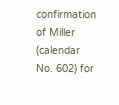confirmation of Miller (calendar No. 602) for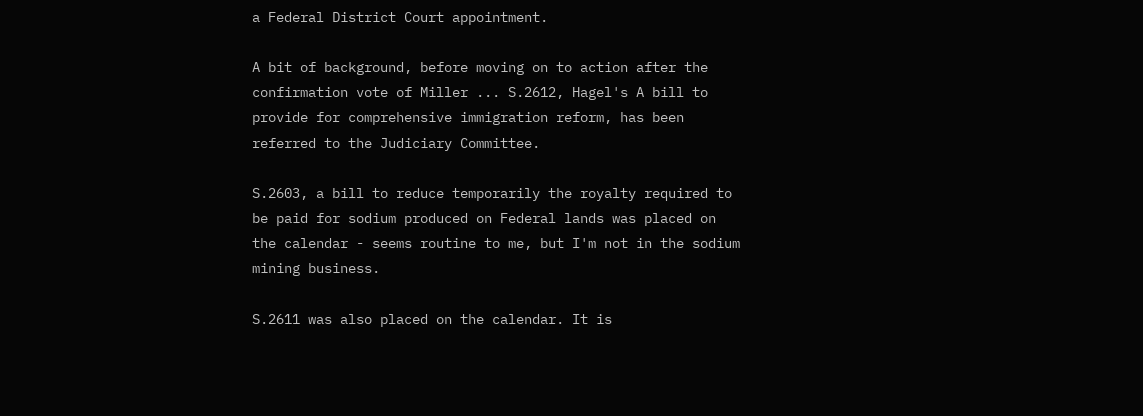a Federal District Court appointment.

A bit of background, before moving on to action after the confirmation vote of Miller ... S.2612, Hagel's A bill to provide for comprehensive immigration reform, has been referred to the Judiciary Committee.

S.2603, a bill to reduce temporarily the royalty required to be paid for sodium produced on Federal lands was placed on the calendar - seems routine to me, but I'm not in the sodium mining business.

S.2611 was also placed on the calendar. It is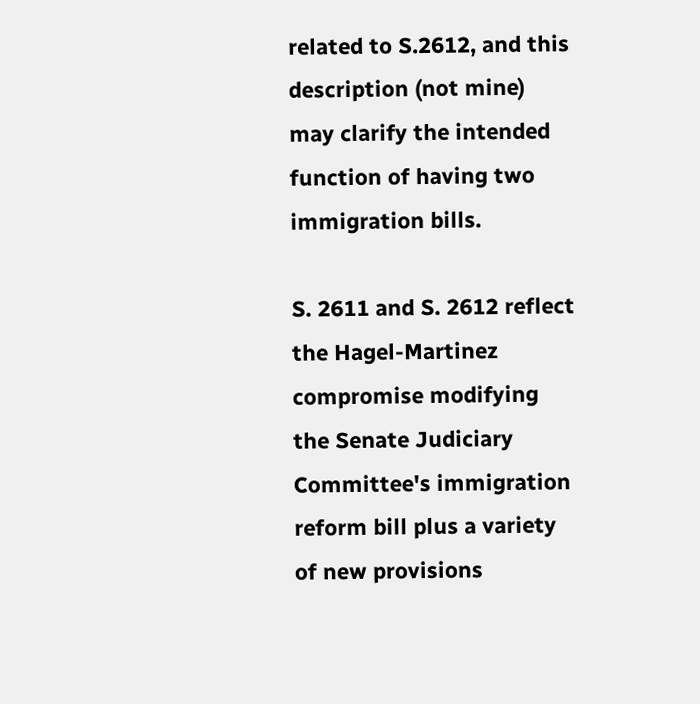related to S.2612, and this description (not mine) may clarify the intended function of having two immigration bills.

S. 2611 and S. 2612 reflect the Hagel-Martinez compromise modifying the Senate Judiciary Committee's immigration reform bill plus a variety of new provisions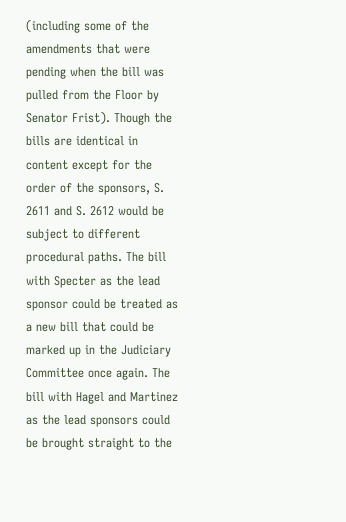(including some of the amendments that were pending when the bill was pulled from the Floor by Senator Frist). Though the bills are identical in content except for the order of the sponsors, S. 2611 and S. 2612 would be subject to different procedural paths. The bill with Specter as the lead sponsor could be treated as a new bill that could be marked up in the Judiciary Committee once again. The bill with Hagel and Martinez as the lead sponsors could be brought straight to the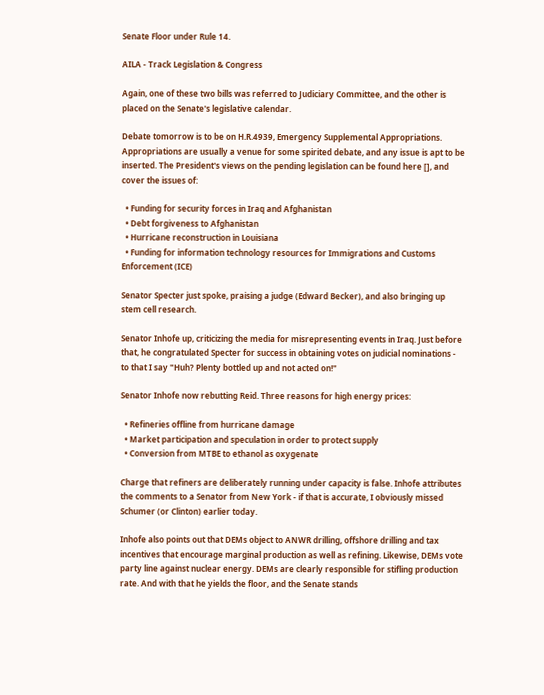Senate Floor under Rule 14.

AILA - Track Legislation & Congress

Again, one of these two bills was referred to Judiciary Committee, and the other is placed on the Senate's legislative calendar.

Debate tomorrow is to be on H.R.4939, Emergency Supplemental Appropriations. Appropriations are usually a venue for some spirited debate, and any issue is apt to be inserted. The President's views on the pending legislation can be found here [], and cover the issues of:

  • Funding for security forces in Iraq and Afghanistan
  • Debt forgiveness to Afghanistan
  • Hurricane reconstruction in Louisiana
  • Funding for information technology resources for Immigrations and Customs Enforcement (ICE)

Senator Specter just spoke, praising a judge (Edward Becker), and also bringing up stem cell research.

Senator Inhofe up, criticizing the media for misrepresenting events in Iraq. Just before that, he congratulated Specter for success in obtaining votes on judicial nominations - to that I say "Huh? Plenty bottled up and not acted on!"

Senator Inhofe now rebutting Reid. Three reasons for high energy prices:

  • Refineries offline from hurricane damage
  • Market participation and speculation in order to protect supply
  • Conversion from MTBE to ethanol as oxygenate

Charge that refiners are deliberately running under capacity is false. Inhofe attributes the comments to a Senator from New York - if that is accurate, I obviously missed Schumer (or Clinton) earlier today.

Inhofe also points out that DEMs object to ANWR drilling, offshore drilling and tax incentives that encourage marginal production as well as refining. Likewise, DEMs vote party line against nuclear energy. DEMs are clearly responsible for stifling production rate. And with that he yields the floor, and the Senate stands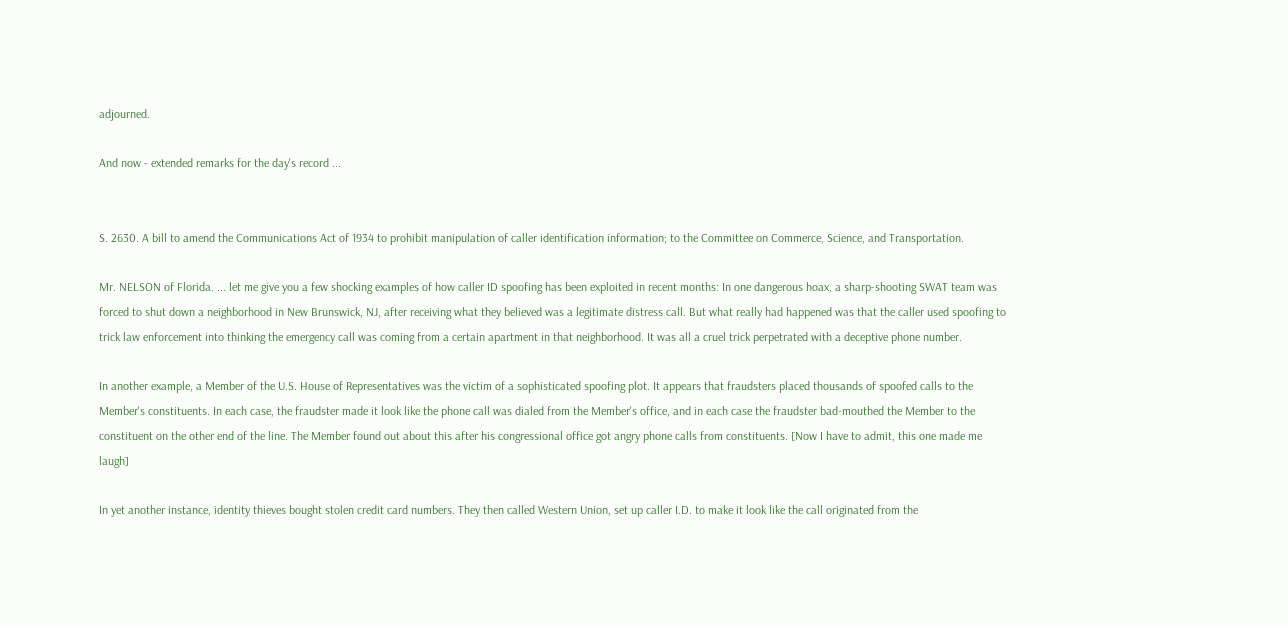adjourned.

And now - extended remarks for the day's record ...


S. 2630. A bill to amend the Communications Act of 1934 to prohibit manipulation of caller identification information; to the Committee on Commerce, Science, and Transportation.

Mr. NELSON of Florida. ... let me give you a few shocking examples of how caller ID spoofing has been exploited in recent months: In one dangerous hoax, a sharp-shooting SWAT team was forced to shut down a neighborhood in New Brunswick, NJ, after receiving what they believed was a legitimate distress call. But what really had happened was that the caller used spoofing to trick law enforcement into thinking the emergency call was coming from a certain apartment in that neighborhood. It was all a cruel trick perpetrated with a deceptive phone number.

In another example, a Member of the U.S. House of Representatives was the victim of a sophisticated spoofing plot. It appears that fraudsters placed thousands of spoofed calls to the Member's constituents. In each case, the fraudster made it look like the phone call was dialed from the Member's office, and in each case the fraudster bad-mouthed the Member to the constituent on the other end of the line. The Member found out about this after his congressional office got angry phone calls from constituents. [Now I have to admit, this one made me laugh]

In yet another instance, identity thieves bought stolen credit card numbers. They then called Western Union, set up caller I.D. to make it look like the call originated from the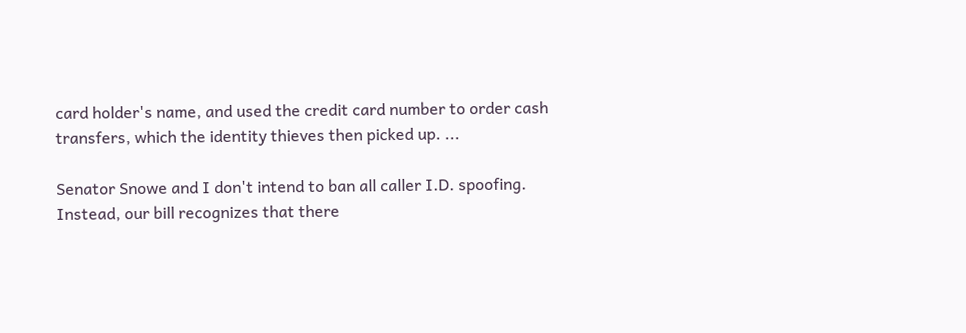card holder's name, and used the credit card number to order cash transfers, which the identity thieves then picked up. ...

Senator Snowe and I don't intend to ban all caller I.D. spoofing. Instead, our bill recognizes that there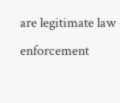are legitimate law enforcement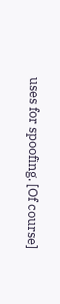uses for spoofing. [Of course]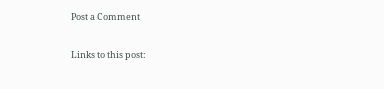Post a Comment

Links to this post: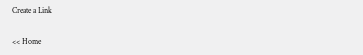Create a Link

<< Home